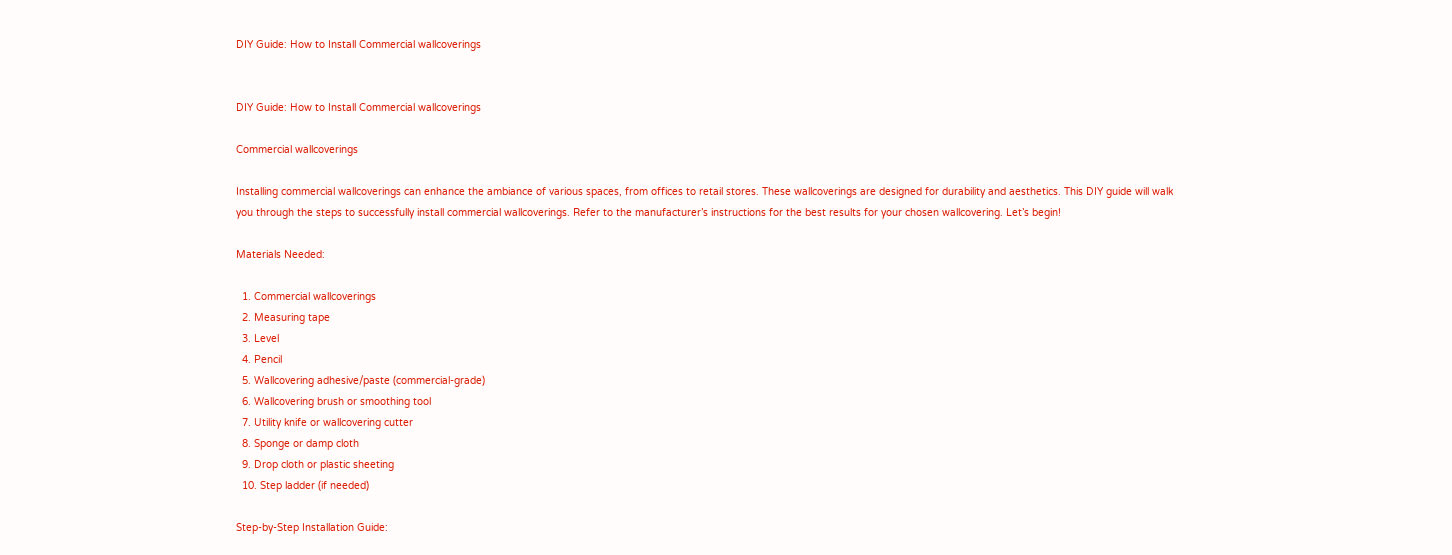DIY Guide: How to Install Commercial wallcoverings


DIY Guide: How to Install Commercial wallcoverings

Commercial wallcoverings

Installing commercial wallcoverings can enhance the ambiance of various spaces, from offices to retail stores. These wallcoverings are designed for durability and aesthetics. This DIY guide will walk you through the steps to successfully install commercial wallcoverings. Refer to the manufacturer’s instructions for the best results for your chosen wallcovering. Let’s begin!

Materials Needed:

  1. Commercial wallcoverings
  2. Measuring tape
  3. Level
  4. Pencil
  5. Wallcovering adhesive/paste (commercial-grade)
  6. Wallcovering brush or smoothing tool
  7. Utility knife or wallcovering cutter
  8. Sponge or damp cloth
  9. Drop cloth or plastic sheeting
  10. Step ladder (if needed)

Step-by-Step Installation Guide: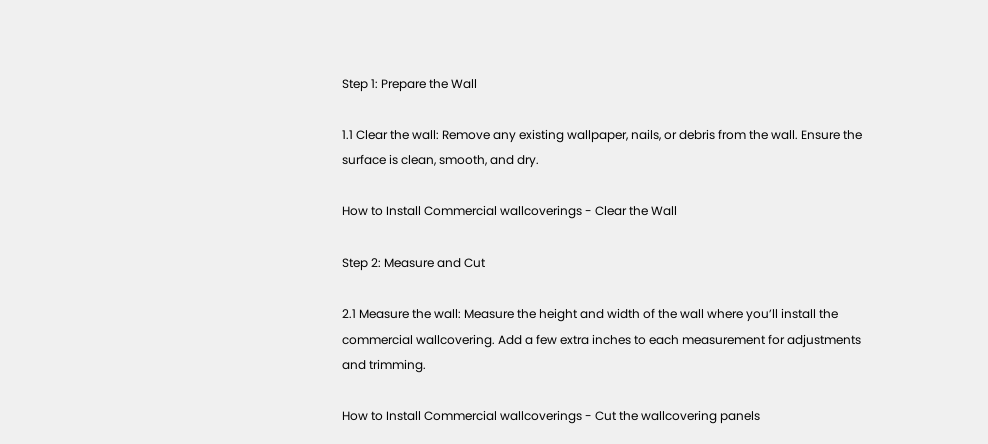Step 1: Prepare the Wall

1.1 Clear the wall: Remove any existing wallpaper, nails, or debris from the wall. Ensure the surface is clean, smooth, and dry.

How to Install Commercial wallcoverings - Clear the Wall

Step 2: Measure and Cut

2.1 Measure the wall: Measure the height and width of the wall where you’ll install the commercial wallcovering. Add a few extra inches to each measurement for adjustments and trimming.

How to Install Commercial wallcoverings - Cut the wallcovering panels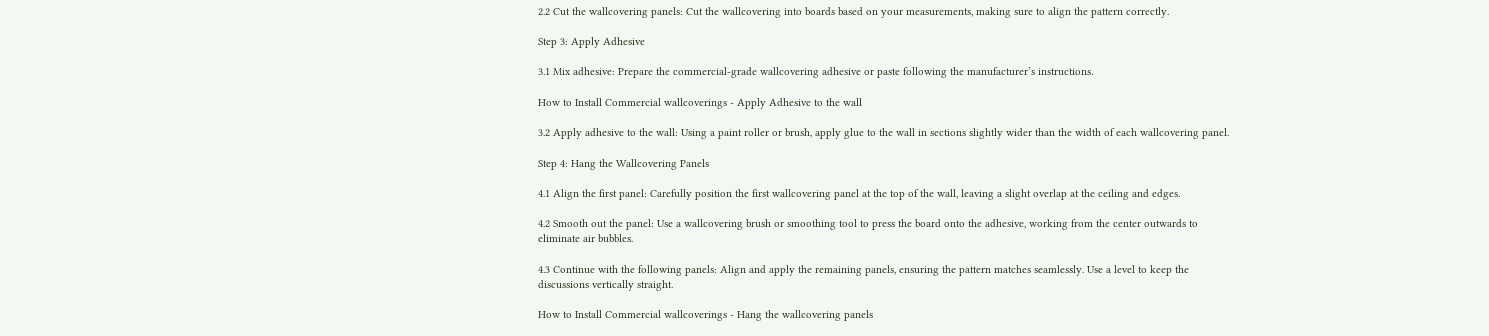2.2 Cut the wallcovering panels: Cut the wallcovering into boards based on your measurements, making sure to align the pattern correctly.

Step 3: Apply Adhesive

3.1 Mix adhesive: Prepare the commercial-grade wallcovering adhesive or paste following the manufacturer’s instructions.

How to Install Commercial wallcoverings - Apply Adhesive to the wall

3.2 Apply adhesive to the wall: Using a paint roller or brush, apply glue to the wall in sections slightly wider than the width of each wallcovering panel.

Step 4: Hang the Wallcovering Panels

4.1 Align the first panel: Carefully position the first wallcovering panel at the top of the wall, leaving a slight overlap at the ceiling and edges.

4.2 Smooth out the panel: Use a wallcovering brush or smoothing tool to press the board onto the adhesive, working from the center outwards to eliminate air bubbles.

4.3 Continue with the following panels: Align and apply the remaining panels, ensuring the pattern matches seamlessly. Use a level to keep the discussions vertically straight.

How to Install Commercial wallcoverings - Hang the wallcovering panels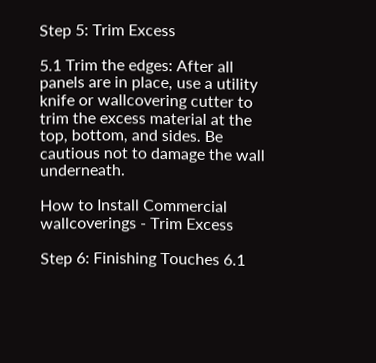Step 5: Trim Excess

5.1 Trim the edges: After all panels are in place, use a utility knife or wallcovering cutter to trim the excess material at the top, bottom, and sides. Be cautious not to damage the wall underneath.

How to Install Commercial wallcoverings - Trim Excess

Step 6: Finishing Touches 6.1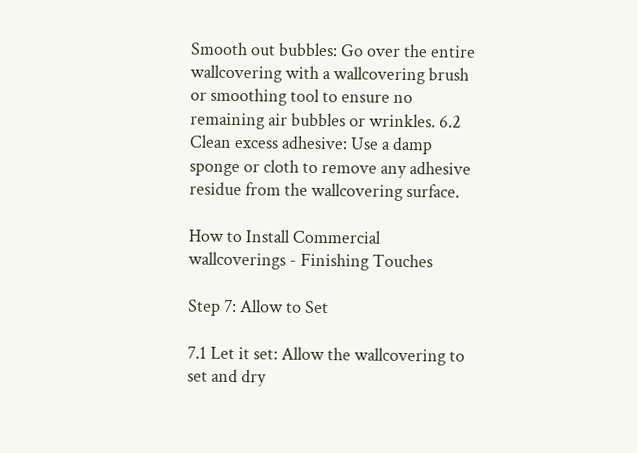Smooth out bubbles: Go over the entire wallcovering with a wallcovering brush or smoothing tool to ensure no remaining air bubbles or wrinkles. 6.2 Clean excess adhesive: Use a damp sponge or cloth to remove any adhesive residue from the wallcovering surface.

How to Install Commercial wallcoverings - Finishing Touches

Step 7: Allow to Set

7.1 Let it set: Allow the wallcovering to set and dry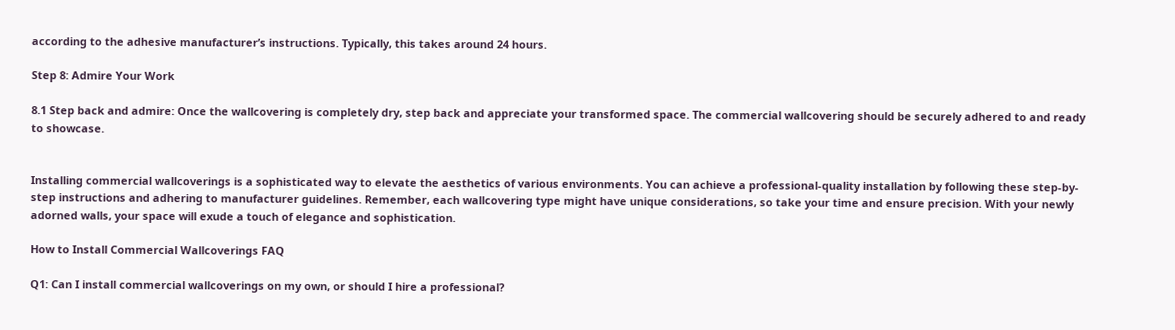according to the adhesive manufacturer’s instructions. Typically, this takes around 24 hours.

Step 8: Admire Your Work

8.1 Step back and admire: Once the wallcovering is completely dry, step back and appreciate your transformed space. The commercial wallcovering should be securely adhered to and ready to showcase.


Installing commercial wallcoverings is a sophisticated way to elevate the aesthetics of various environments. You can achieve a professional-quality installation by following these step-by-step instructions and adhering to manufacturer guidelines. Remember, each wallcovering type might have unique considerations, so take your time and ensure precision. With your newly adorned walls, your space will exude a touch of elegance and sophistication.

How to Install Commercial Wallcoverings FAQ

Q1: Can I install commercial wallcoverings on my own, or should I hire a professional?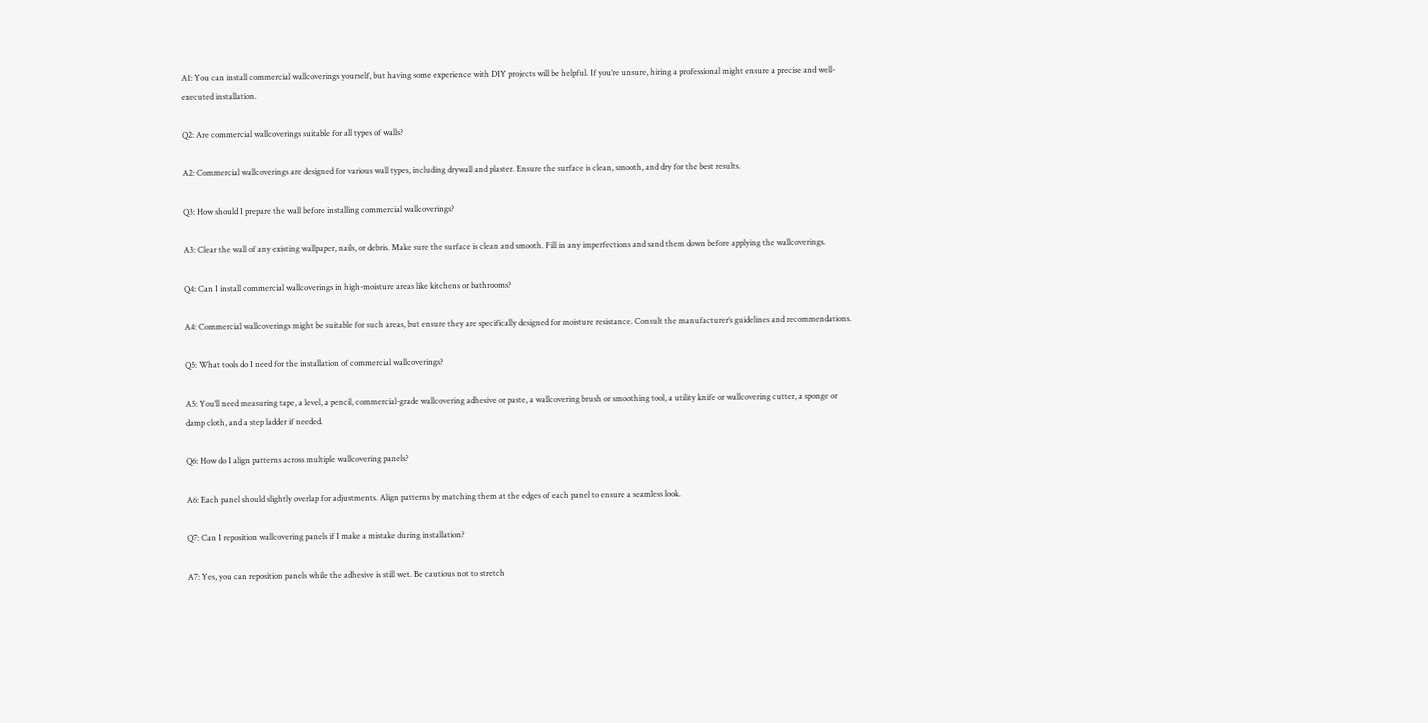A1: You can install commercial wallcoverings yourself, but having some experience with DIY projects will be helpful. If you’re unsure, hiring a professional might ensure a precise and well-executed installation.

Q2: Are commercial wallcoverings suitable for all types of walls?

A2: Commercial wallcoverings are designed for various wall types, including drywall and plaster. Ensure the surface is clean, smooth, and dry for the best results.

Q3: How should I prepare the wall before installing commercial wallcoverings?

A3: Clear the wall of any existing wallpaper, nails, or debris. Make sure the surface is clean and smooth. Fill in any imperfections and sand them down before applying the wallcoverings.

Q4: Can I install commercial wallcoverings in high-moisture areas like kitchens or bathrooms?

A4: Commercial wallcoverings might be suitable for such areas, but ensure they are specifically designed for moisture resistance. Consult the manufacturer’s guidelines and recommendations.

Q5: What tools do I need for the installation of commercial wallcoverings?

A5: You’ll need measuring tape, a level, a pencil, commercial-grade wallcovering adhesive or paste, a wallcovering brush or smoothing tool, a utility knife or wallcovering cutter, a sponge or damp cloth, and a step ladder if needed.

Q6: How do I align patterns across multiple wallcovering panels?

A6: Each panel should slightly overlap for adjustments. Align patterns by matching them at the edges of each panel to ensure a seamless look.

Q7: Can I reposition wallcovering panels if I make a mistake during installation?

A7: Yes, you can reposition panels while the adhesive is still wet. Be cautious not to stretch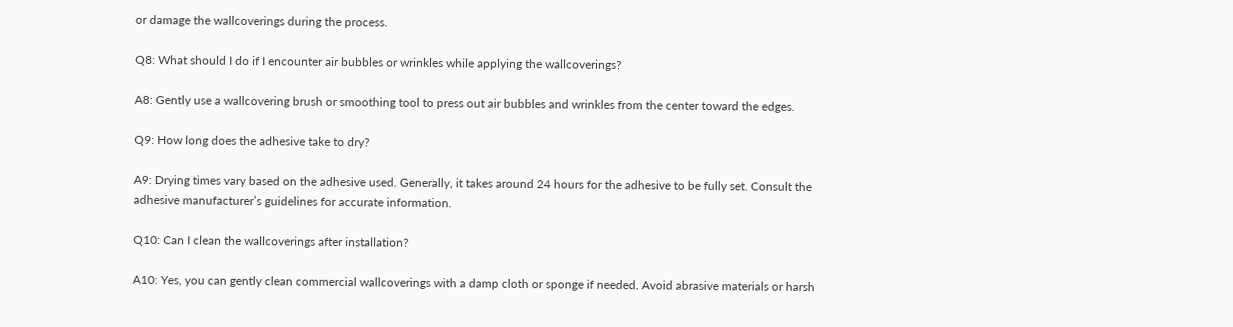or damage the wallcoverings during the process.

Q8: What should I do if I encounter air bubbles or wrinkles while applying the wallcoverings?

A8: Gently use a wallcovering brush or smoothing tool to press out air bubbles and wrinkles from the center toward the edges.

Q9: How long does the adhesive take to dry?

A9: Drying times vary based on the adhesive used. Generally, it takes around 24 hours for the adhesive to be fully set. Consult the adhesive manufacturer’s guidelines for accurate information.

Q10: Can I clean the wallcoverings after installation?

A10: Yes, you can gently clean commercial wallcoverings with a damp cloth or sponge if needed. Avoid abrasive materials or harsh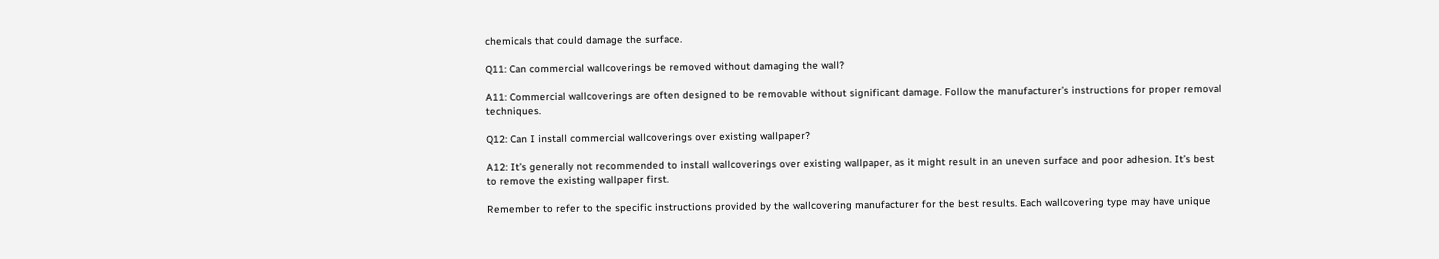chemicals that could damage the surface.

Q11: Can commercial wallcoverings be removed without damaging the wall?

A11: Commercial wallcoverings are often designed to be removable without significant damage. Follow the manufacturer’s instructions for proper removal techniques.

Q12: Can I install commercial wallcoverings over existing wallpaper?

A12: It’s generally not recommended to install wallcoverings over existing wallpaper, as it might result in an uneven surface and poor adhesion. It’s best to remove the existing wallpaper first.

Remember to refer to the specific instructions provided by the wallcovering manufacturer for the best results. Each wallcovering type may have unique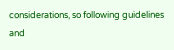considerations, so following guidelines and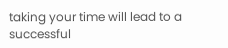taking your time will lead to a successful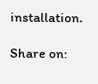installation.

Share on: